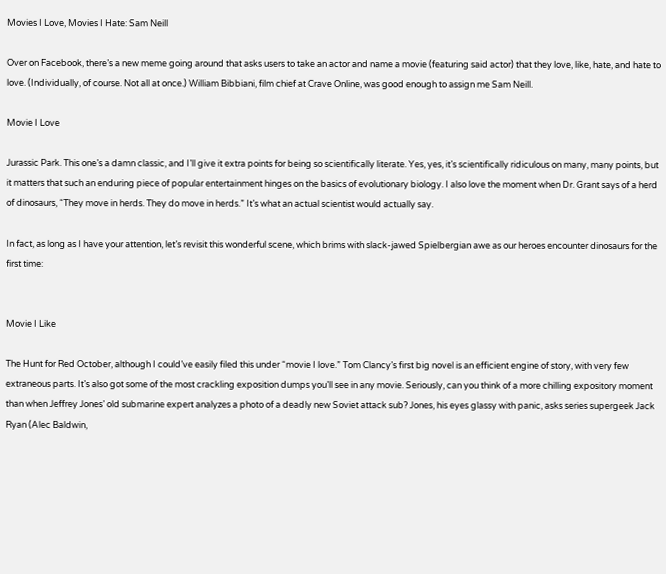Movies I Love, Movies I Hate: Sam Neill

Over on Facebook, there’s a new meme going around that asks users to take an actor and name a movie (featuring said actor) that they love, like, hate, and hate to love. (Individually, of course. Not all at once.) William Bibbiani, film chief at Crave Online, was good enough to assign me Sam Neill.

Movie I Love

Jurassic Park. This one’s a damn classic, and I’ll give it extra points for being so scientifically literate. Yes, yes, it’s scientifically ridiculous on many, many points, but it matters that such an enduring piece of popular entertainment hinges on the basics of evolutionary biology. I also love the moment when Dr. Grant says of a herd of dinosaurs, “They move in herds. They do move in herds.” It’s what an actual scientist would actually say.

In fact, as long as I have your attention, let’s revisit this wonderful scene, which brims with slack-jawed Spielbergian awe as our heroes encounter dinosaurs for the first time:


Movie I Like

The Hunt for Red October, although I could’ve easily filed this under “movie I love.” Tom Clancy’s first big novel is an efficient engine of story, with very few extraneous parts. It’s also got some of the most crackling exposition dumps you’ll see in any movie. Seriously, can you think of a more chilling expository moment than when Jeffrey Jones’ old submarine expert analyzes a photo of a deadly new Soviet attack sub? Jones, his eyes glassy with panic, asks series supergeek Jack Ryan (Alec Baldwin,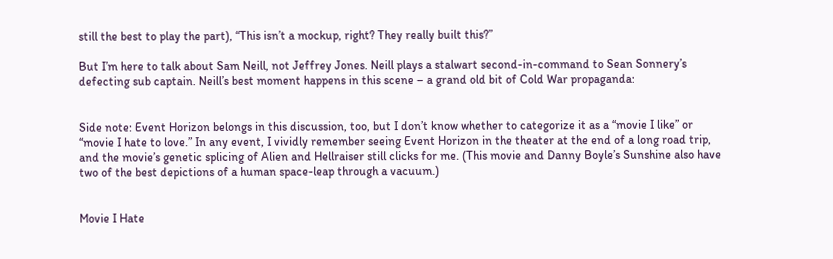still the best to play the part), “This isn’t a mockup, right? They really built this?”

But I’m here to talk about Sam Neill, not Jeffrey Jones. Neill plays a stalwart second-in-command to Sean Sonnery’s defecting sub captain. Neill’s best moment happens in this scene – a grand old bit of Cold War propaganda:


Side note: Event Horizon belongs in this discussion, too, but I don’t know whether to categorize it as a “movie I like” or “movie I hate to love.” In any event, I vividly remember seeing Event Horizon in the theater at the end of a long road trip, and the movie’s genetic splicing of Alien and Hellraiser still clicks for me. (This movie and Danny Boyle’s Sunshine also have two of the best depictions of a human space-leap through a vacuum.)


Movie I Hate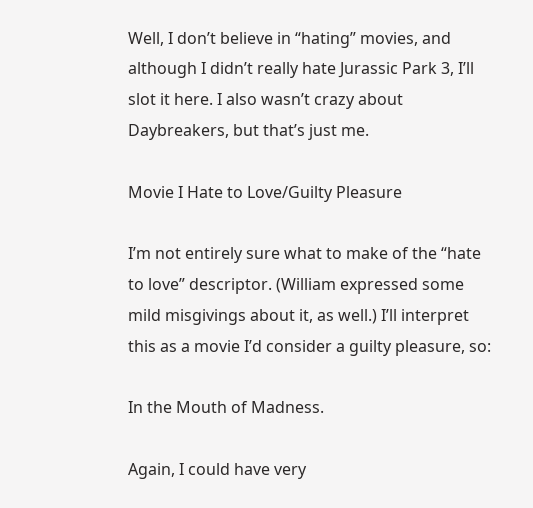Well, I don’t believe in “hating” movies, and although I didn’t really hate Jurassic Park 3, I’ll slot it here. I also wasn’t crazy about Daybreakers, but that’s just me.

Movie I Hate to Love/Guilty Pleasure

I’m not entirely sure what to make of the “hate to love” descriptor. (William expressed some mild misgivings about it, as well.) I’ll interpret this as a movie I’d consider a guilty pleasure, so:

In the Mouth of Madness.

Again, I could have very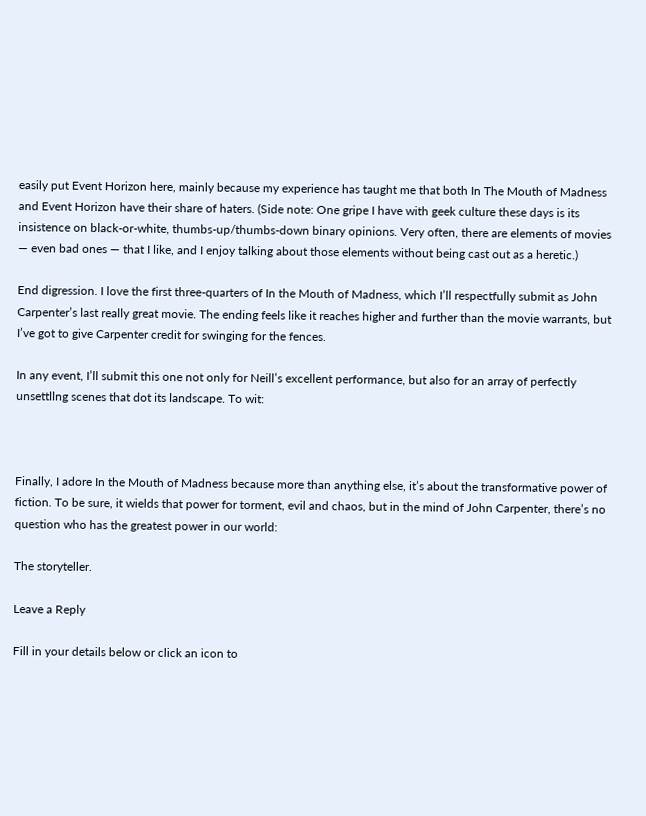easily put Event Horizon here, mainly because my experience has taught me that both In The Mouth of Madness and Event Horizon have their share of haters. (Side note: One gripe I have with geek culture these days is its insistence on black-or-white, thumbs-up/thumbs-down binary opinions. Very often, there are elements of movies — even bad ones — that I like, and I enjoy talking about those elements without being cast out as a heretic.)

End digression. I love the first three-quarters of In the Mouth of Madness, which I’ll respectfully submit as John Carpenter’s last really great movie. The ending feels like it reaches higher and further than the movie warrants, but I’ve got to give Carpenter credit for swinging for the fences.

In any event, I’ll submit this one not only for Neill’s excellent performance, but also for an array of perfectly unsettllng scenes that dot its landscape. To wit:



Finally, I adore In the Mouth of Madness because more than anything else, it’s about the transformative power of fiction. To be sure, it wields that power for torment, evil and chaos, but in the mind of John Carpenter, there’s no question who has the greatest power in our world:

The storyteller.

Leave a Reply

Fill in your details below or click an icon to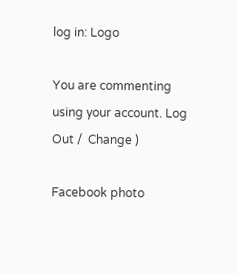log in: Logo

You are commenting using your account. Log Out /  Change )

Facebook photo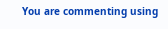You are commenting using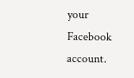your Facebook account.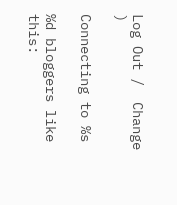Log Out /  Change )

Connecting to %s

%d bloggers like this: